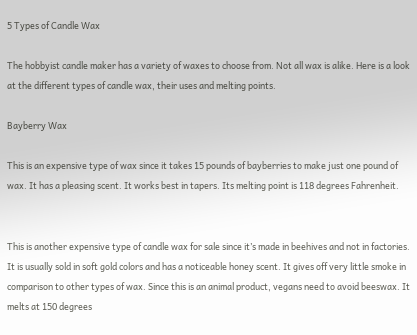5 Types of Candle Wax

The hobbyist candle maker has a variety of waxes to choose from. Not all wax is alike. Here is a look at the different types of candle wax, their uses and melting points.

Bayberry Wax

This is an expensive type of wax since it takes 15 pounds of bayberries to make just one pound of wax. It has a pleasing scent. It works best in tapers. Its melting point is 118 degrees Fahrenheit.


This is another expensive type of candle wax for sale since it’s made in beehives and not in factories. It is usually sold in soft gold colors and has a noticeable honey scent. It gives off very little smoke in comparison to other types of wax. Since this is an animal product, vegans need to avoid beeswax. It melts at 150 degrees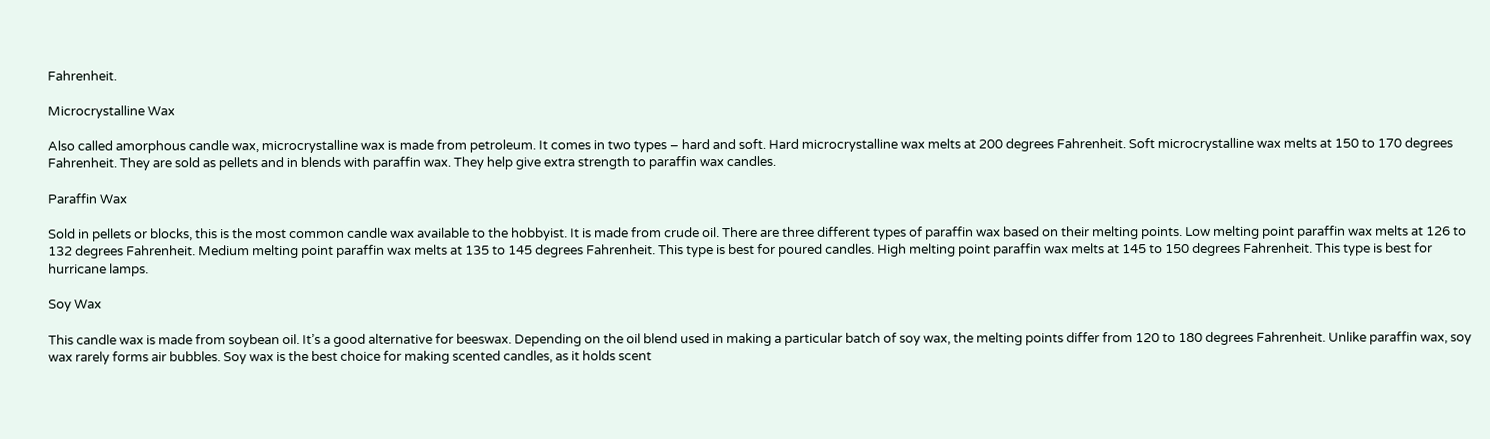Fahrenheit.

Microcrystalline Wax

Also called amorphous candle wax, microcrystalline wax is made from petroleum. It comes in two types – hard and soft. Hard microcrystalline wax melts at 200 degrees Fahrenheit. Soft microcrystalline wax melts at 150 to 170 degrees Fahrenheit. They are sold as pellets and in blends with paraffin wax. They help give extra strength to paraffin wax candles.

Paraffin Wax

Sold in pellets or blocks, this is the most common candle wax available to the hobbyist. It is made from crude oil. There are three different types of paraffin wax based on their melting points. Low melting point paraffin wax melts at 126 to 132 degrees Fahrenheit. Medium melting point paraffin wax melts at 135 to 145 degrees Fahrenheit. This type is best for poured candles. High melting point paraffin wax melts at 145 to 150 degrees Fahrenheit. This type is best for hurricane lamps.

Soy Wax

This candle wax is made from soybean oil. It’s a good alternative for beeswax. Depending on the oil blend used in making a particular batch of soy wax, the melting points differ from 120 to 180 degrees Fahrenheit. Unlike paraffin wax, soy wax rarely forms air bubbles. Soy wax is the best choice for making scented candles, as it holds scent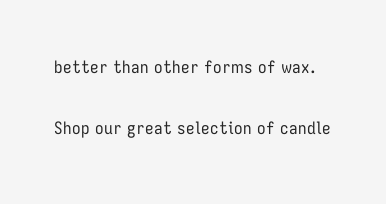better than other forms of wax.

Shop our great selection of candle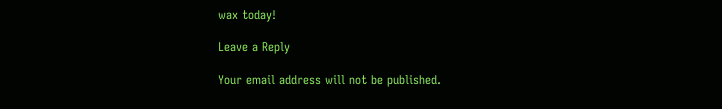wax today!

Leave a Reply

Your email address will not be published.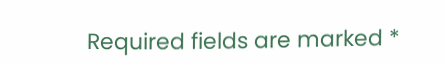Required fields are marked *